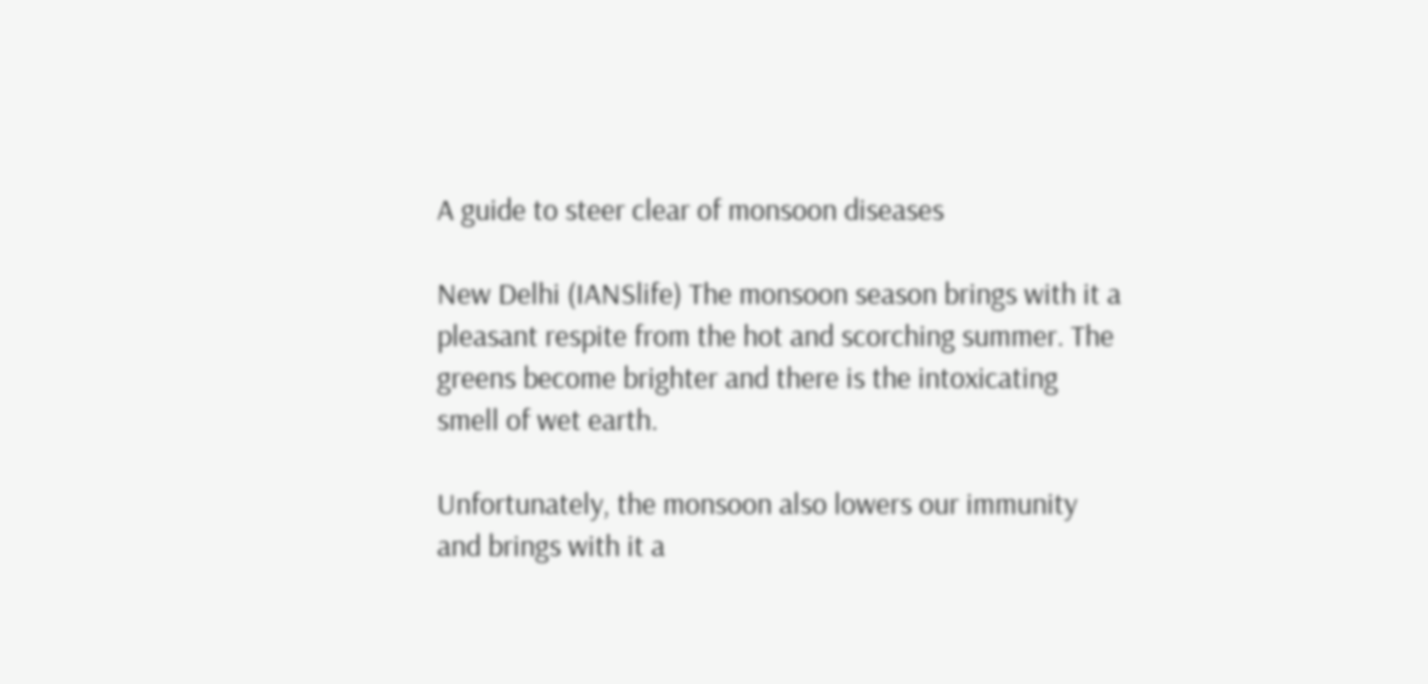A guide to steer clear of monsoon diseases

New Delhi (IANSlife) The monsoon season brings with it a pleasant respite from the hot and scorching summer. The greens become brighter and there is the intoxicating smell of wet earth.

Unfortunately, the monsoon also lowers our immunity and brings with it a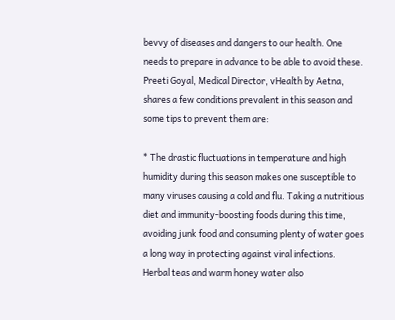bevvy of diseases and dangers to our health. One needs to prepare in advance to be able to avoid these. Preeti Goyal, Medical Director, vHealth by Aetna, shares a few conditions prevalent in this season and some tips to prevent them are:

* The drastic fluctuations in temperature and high humidity during this season makes one susceptible to many viruses causing a cold and flu. Taking a nutritious diet and immunity-boosting foods during this time, avoiding junk food and consuming plenty of water goes a long way in protecting against viral infections. Herbal teas and warm honey water also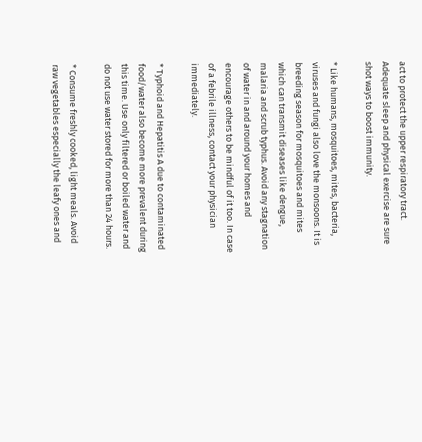act to protect the upper respiratory tract. Adequate sleep and physical exercise are sure shot ways to boost immunity.

* Like humans, mosquitoes, mites, bacteria, viruses and fungi also love the monsoons. It is breeding season for mosquitoes and mites which can transmit diseases like dengue, malaria and scrub typhus. Avoid any stagnation of water in and around your homes and encourage others to be mindful of it too. In case of a febrile illness, contact your physician immediately.

* Typhoid and Hepatitis A due to contaminated food/water also become more prevalent during this time. Use only filtered or boiled water and do not use water stored for more than 24 hours.

* Consume freshly cooked, light meals. Avoid raw vegetables especially the leafy ones and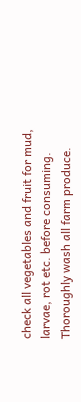check all vegetables and fruit for mud, larvae, rot etc. before consuming. Thoroughly wash all farm produce.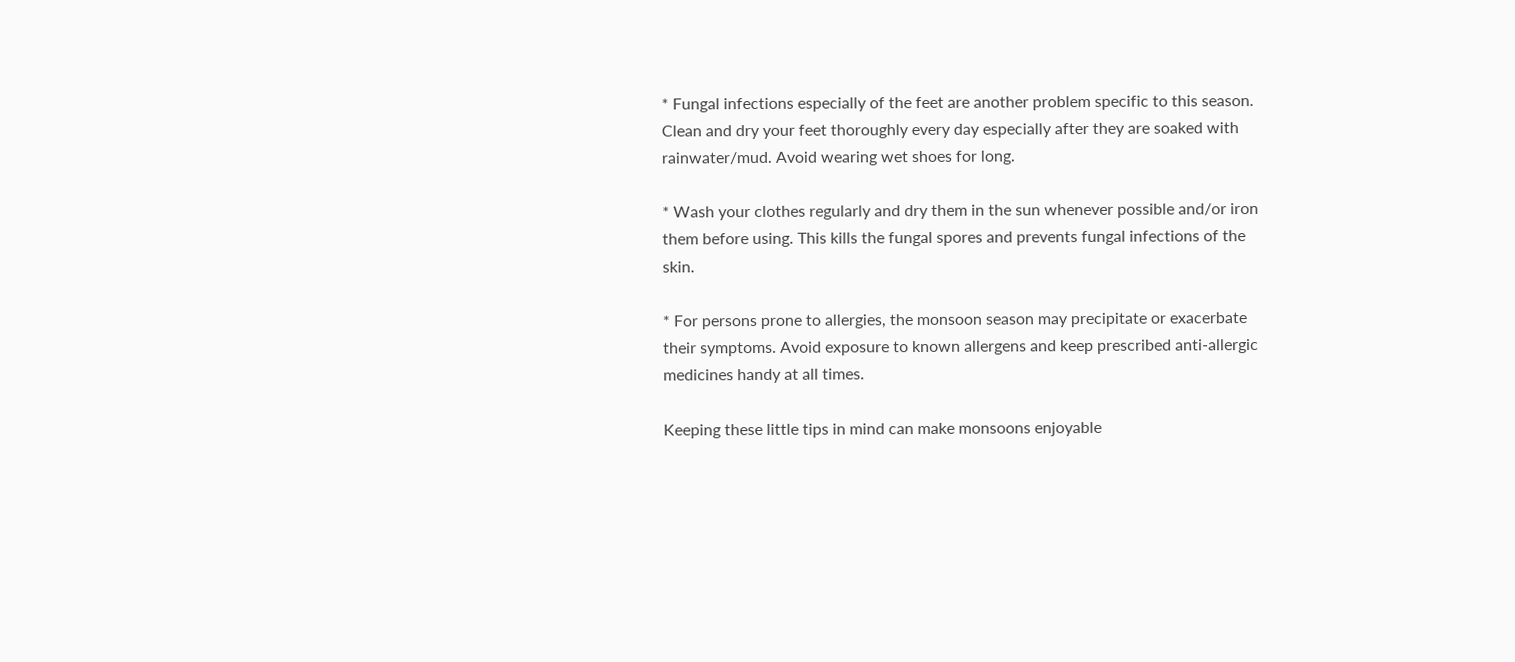* Fungal infections especially of the feet are another problem specific to this season. Clean and dry your feet thoroughly every day especially after they are soaked with rainwater/mud. Avoid wearing wet shoes for long.

* Wash your clothes regularly and dry them in the sun whenever possible and/or iron them before using. This kills the fungal spores and prevents fungal infections of the skin.

* For persons prone to allergies, the monsoon season may precipitate or exacerbate their symptoms. Avoid exposure to known allergens and keep prescribed anti-allergic medicines handy at all times.

Keeping these little tips in mind can make monsoons enjoyable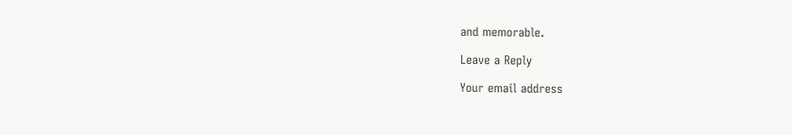and memorable.

Leave a Reply

Your email address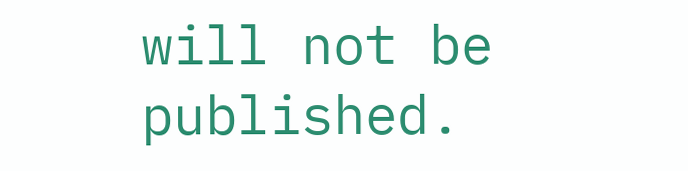will not be published.